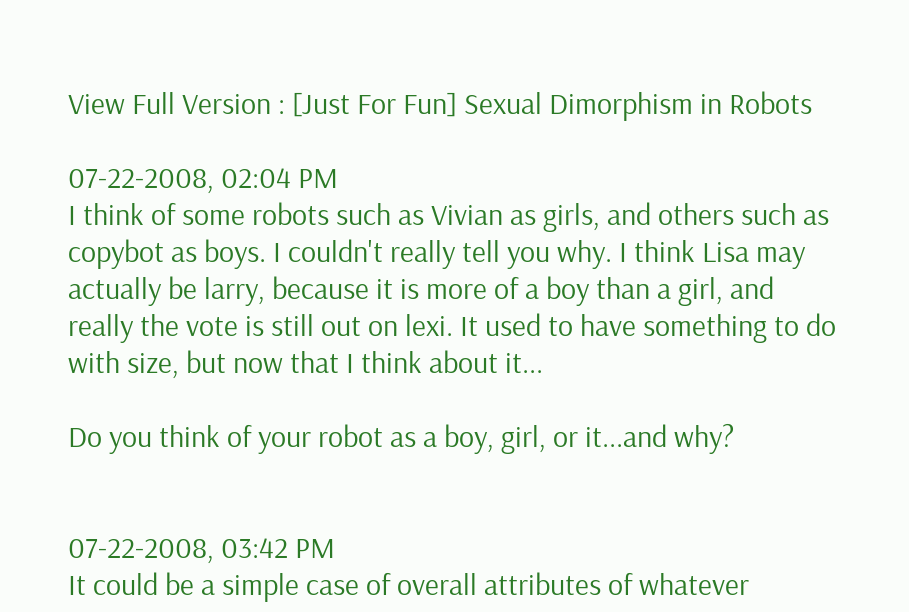View Full Version : [Just For Fun] Sexual Dimorphism in Robots

07-22-2008, 02:04 PM
I think of some robots such as Vivian as girls, and others such as copybot as boys. I couldn't really tell you why. I think Lisa may actually be larry, because it is more of a boy than a girl, and really the vote is still out on lexi. It used to have something to do with size, but now that I think about it...

Do you think of your robot as a boy, girl, or it...and why?


07-22-2008, 03:42 PM
It could be a simple case of overall attributes of whatever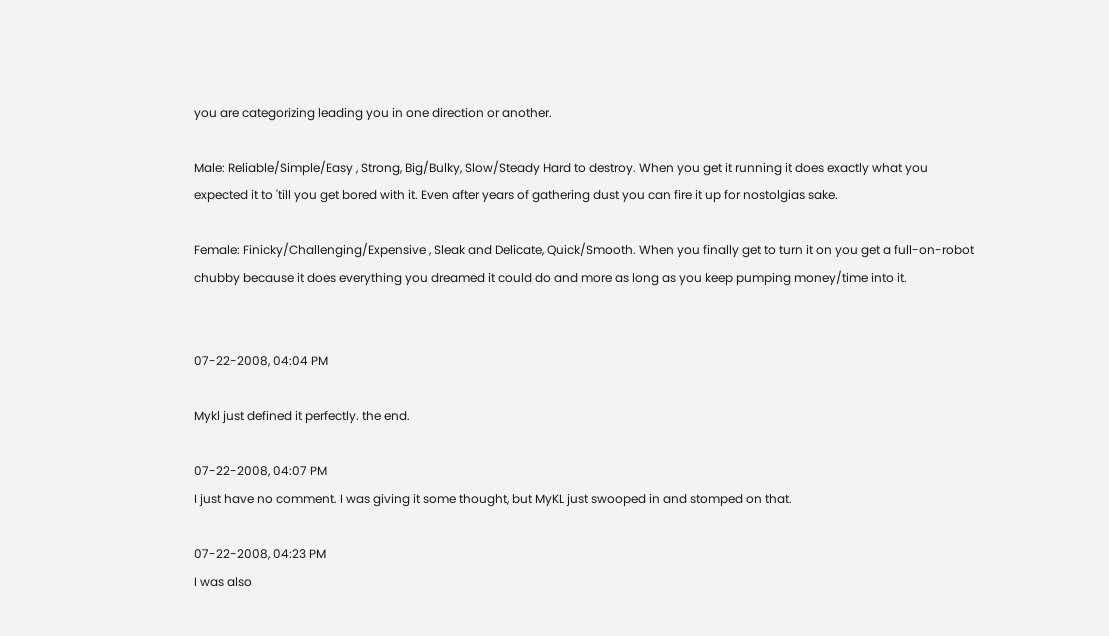you are categorizing leading you in one direction or another.

Male: Reliable/Simple/Easy , Strong, Big/Bulky, Slow/Steady Hard to destroy. When you get it running it does exactly what you expected it to 'till you get bored with it. Even after years of gathering dust you can fire it up for nostolgias sake.

Female: Finicky/Challenging/Expensive , Sleak and Delicate, Quick/Smooth. When you finally get to turn it on you get a full-on-robot chubby because it does everything you dreamed it could do and more as long as you keep pumping money/time into it.


07-22-2008, 04:04 PM

Mykl just defined it perfectly. the end.

07-22-2008, 04:07 PM
I just have no comment. I was giving it some thought, but MyKL just swooped in and stomped on that.

07-22-2008, 04:23 PM
I was also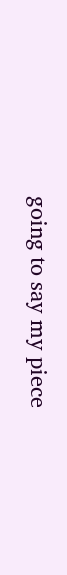going to say my piece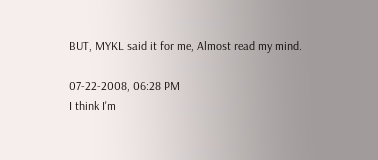BUT, MYKL said it for me, Almost read my mind.

07-22-2008, 06:28 PM
I think I'm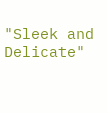"Sleek and Delicate"